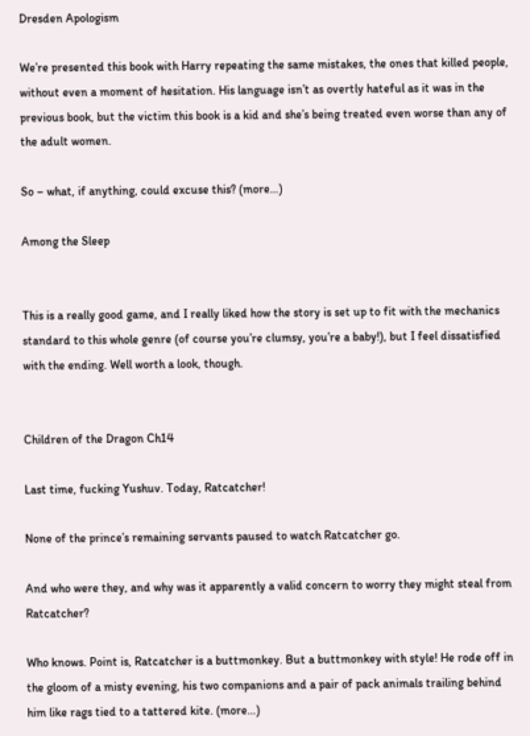Dresden Apologism

We’re presented this book with Harry repeating the same mistakes, the ones that killed people, without even a moment of hesitation. His language isn’t as overtly hateful as it was in the previous book, but the victim this book is a kid and she’s being treated even worse than any of the adult women.

So – what, if anything, could excuse this? (more…)

Among the Sleep


This is a really good game, and I really liked how the story is set up to fit with the mechanics standard to this whole genre (of course you’re clumsy, you’re a baby!), but I feel dissatisfied with the ending. Well worth a look, though.


Children of the Dragon Ch14

Last time, fucking Yushuv. Today, Ratcatcher!

None of the prince’s remaining servants paused to watch Ratcatcher go.

And who were they, and why was it apparently a valid concern to worry they might steal from Ratcatcher?

Who knows. Point is, Ratcatcher is a buttmonkey. But a buttmonkey with style! He rode off in the gloom of a misty evening, his two companions and a pair of pack animals trailing behind him like rags tied to a tattered kite. (more…)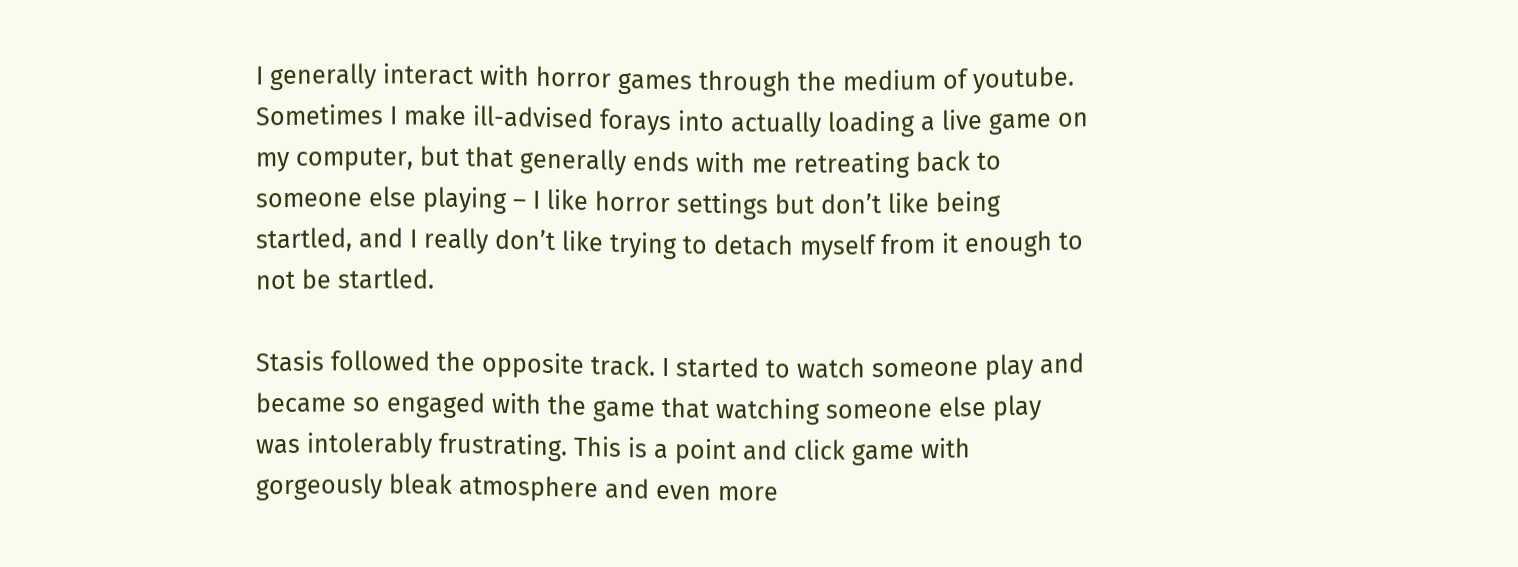I generally interact with horror games through the medium of youtube. Sometimes I make ill-advised forays into actually loading a live game on my computer, but that generally ends with me retreating back to someone else playing – I like horror settings but don’t like being startled, and I really don’t like trying to detach myself from it enough to not be startled.

Stasis followed the opposite track. I started to watch someone play and became so engaged with the game that watching someone else play was intolerably frustrating. This is a point and click game with gorgeously bleak atmosphere and even more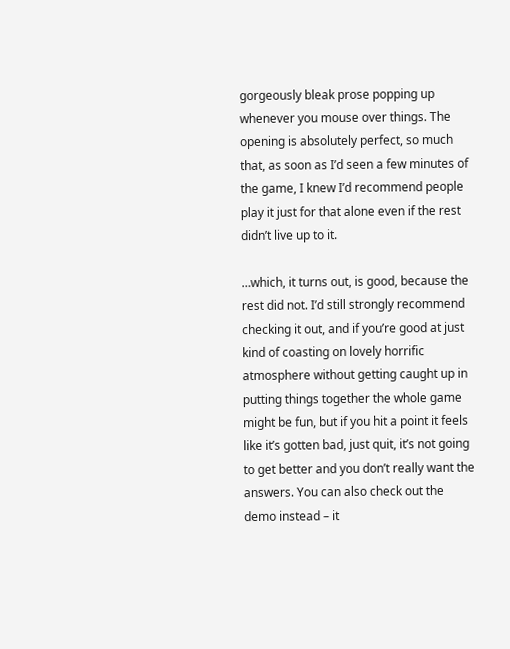gorgeously bleak prose popping up whenever you mouse over things. The opening is absolutely perfect, so much that, as soon as I’d seen a few minutes of the game, I knew I’d recommend people play it just for that alone even if the rest didn’t live up to it.

…which, it turns out, is good, because the rest did not. I’d still strongly recommend checking it out, and if you’re good at just kind of coasting on lovely horrific atmosphere without getting caught up in putting things together the whole game might be fun, but if you hit a point it feels like it’s gotten bad, just quit, it’s not going to get better and you don’t really want the answers. You can also check out the demo instead – it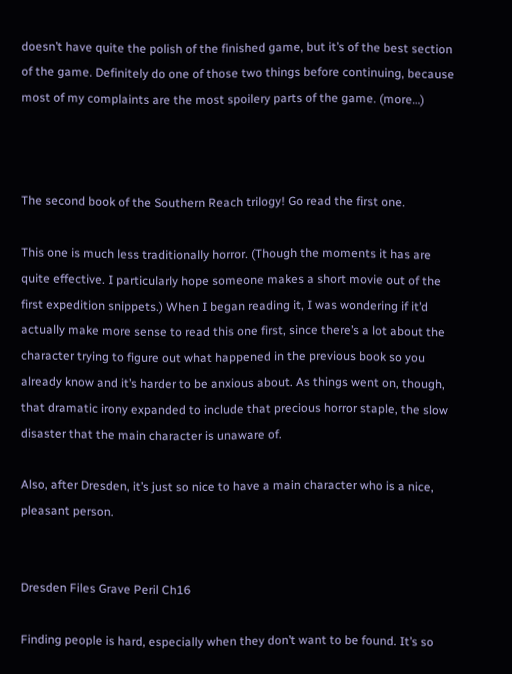doesn’t have quite the polish of the finished game, but it’s of the best section of the game. Definitely do one of those two things before continuing, because most of my complaints are the most spoilery parts of the game. (more…)



The second book of the Southern Reach trilogy! Go read the first one.

This one is much less traditionally horror. (Though the moments it has are quite effective. I particularly hope someone makes a short movie out of the first expedition snippets.) When I began reading it, I was wondering if it’d actually make more sense to read this one first, since there’s a lot about the character trying to figure out what happened in the previous book so you already know and it’s harder to be anxious about. As things went on, though, that dramatic irony expanded to include that precious horror staple, the slow disaster that the main character is unaware of.

Also, after Dresden, it’s just so nice to have a main character who is a nice, pleasant person.


Dresden Files Grave Peril Ch16

Finding people is hard, especially when they don’t want to be found. It’s so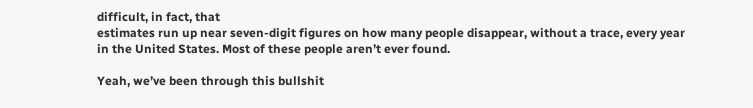difficult, in fact, that
estimates run up near seven-digit figures on how many people disappear, without a trace, every year
in the United States. Most of these people aren’t ever found.

Yeah, we’ve been through this bullshit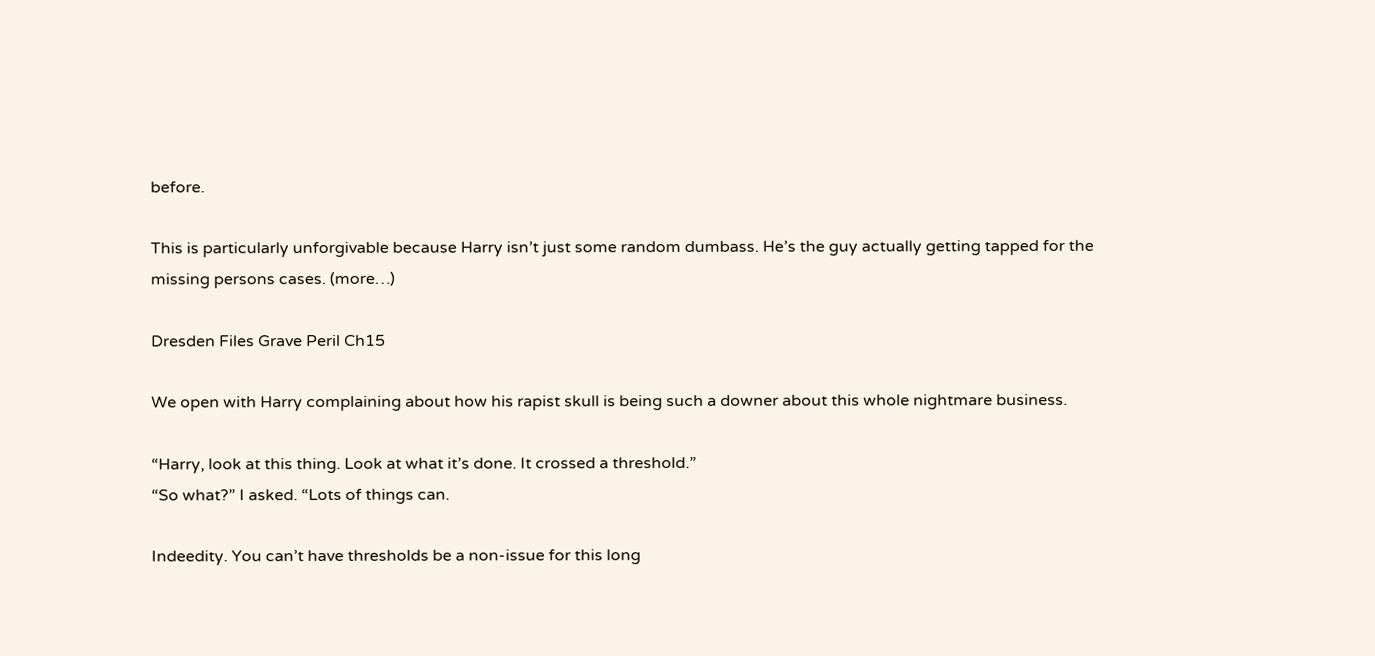before.

This is particularly unforgivable because Harry isn’t just some random dumbass. He’s the guy actually getting tapped for the missing persons cases. (more…)

Dresden Files Grave Peril Ch15

We open with Harry complaining about how his rapist skull is being such a downer about this whole nightmare business.

“Harry, look at this thing. Look at what it’s done. It crossed a threshold.”
“So what?” I asked. “Lots of things can.

Indeedity. You can’t have thresholds be a non-issue for this long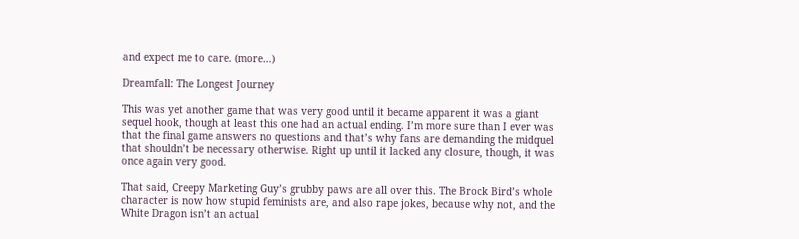and expect me to care. (more…)

Dreamfall: The Longest Journey

This was yet another game that was very good until it became apparent it was a giant sequel hook, though at least this one had an actual ending. I’m more sure than I ever was that the final game answers no questions and that’s why fans are demanding the midquel that shouldn’t be necessary otherwise. Right up until it lacked any closure, though, it was once again very good.

That said, Creepy Marketing Guy’s grubby paws are all over this. The Brock Bird’s whole character is now how stupid feminists are, and also rape jokes, because why not, and the White Dragon isn’t an actual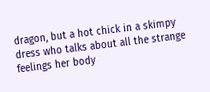dragon, but a hot chick in a skimpy dress who talks about all the strange feelings her body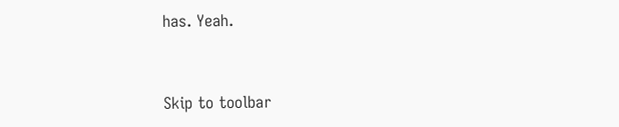has. Yeah.


Skip to toolbar